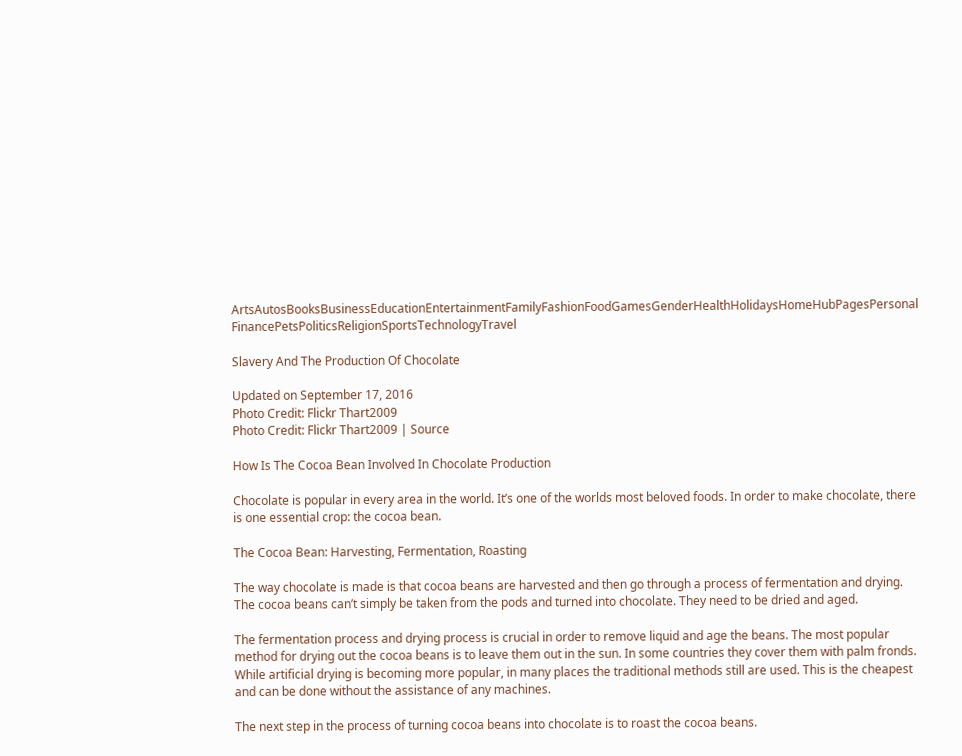ArtsAutosBooksBusinessEducationEntertainmentFamilyFashionFoodGamesGenderHealthHolidaysHomeHubPagesPersonal FinancePetsPoliticsReligionSportsTechnologyTravel

Slavery And The Production Of Chocolate

Updated on September 17, 2016
Photo Credit: Flickr Thart2009
Photo Credit: Flickr Thart2009 | Source

How Is The Cocoa Bean Involved In Chocolate Production

Chocolate is popular in every area in the world. It’s one of the worlds most beloved foods. In order to make chocolate, there is one essential crop: the cocoa bean.

The Cocoa Bean: Harvesting, Fermentation, Roasting

The way chocolate is made is that cocoa beans are harvested and then go through a process of fermentation and drying. The cocoa beans can’t simply be taken from the pods and turned into chocolate. They need to be dried and aged.

The fermentation process and drying process is crucial in order to remove liquid and age the beans. The most popular method for drying out the cocoa beans is to leave them out in the sun. In some countries they cover them with palm fronds. While artificial drying is becoming more popular, in many places the traditional methods still are used. This is the cheapest and can be done without the assistance of any machines.

The next step in the process of turning cocoa beans into chocolate is to roast the cocoa beans.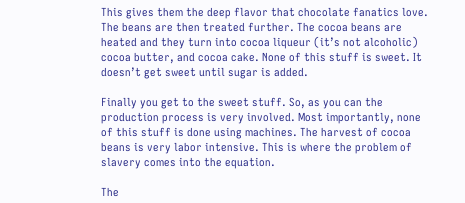This gives them the deep flavor that chocolate fanatics love. The beans are then treated further. The cocoa beans are heated and they turn into cocoa liqueur (it’s not alcoholic) cocoa butter, and cocoa cake. None of this stuff is sweet. It doesn’t get sweet until sugar is added.

Finally you get to the sweet stuff. So, as you can the production process is very involved. Most importantly, none of this stuff is done using machines. The harvest of cocoa beans is very labor intensive. This is where the problem of slavery comes into the equation.

The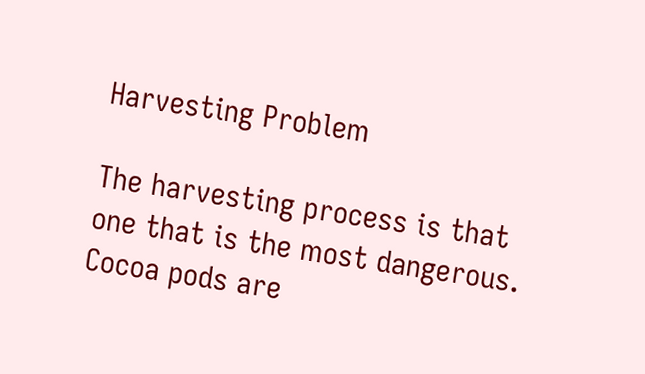Harvesting Problem

The harvesting process is that one that is the most dangerous. Cocoa pods are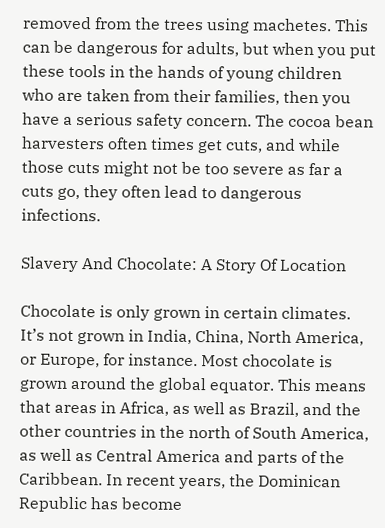removed from the trees using machetes. This can be dangerous for adults, but when you put these tools in the hands of young children who are taken from their families, then you have a serious safety concern. The cocoa bean harvesters often times get cuts, and while those cuts might not be too severe as far a cuts go, they often lead to dangerous infections.

Slavery And Chocolate: A Story Of Location

Chocolate is only grown in certain climates. It’s not grown in India, China, North America, or Europe, for instance. Most chocolate is grown around the global equator. This means that areas in Africa, as well as Brazil, and the other countries in the north of South America, as well as Central America and parts of the Caribbean. In recent years, the Dominican Republic has become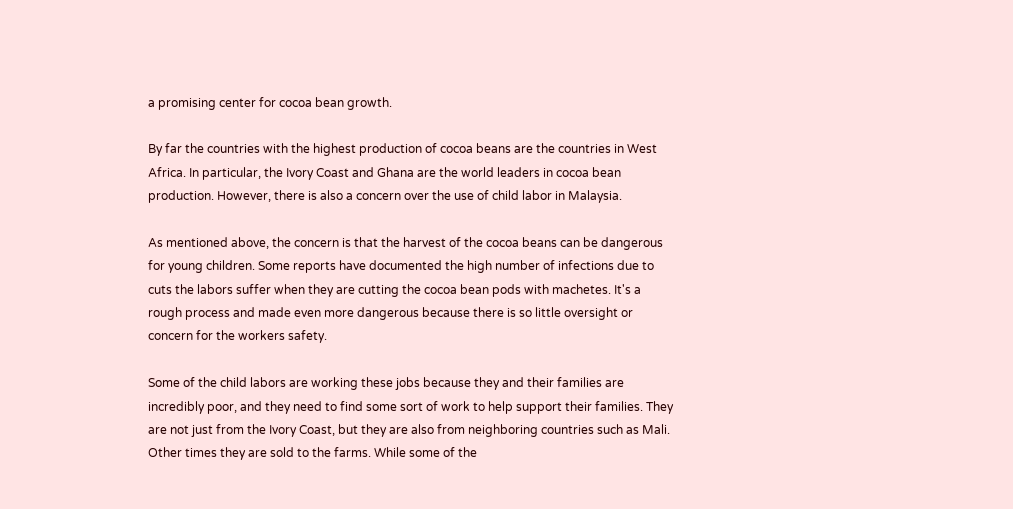a promising center for cocoa bean growth.

By far the countries with the highest production of cocoa beans are the countries in West Africa. In particular, the Ivory Coast and Ghana are the world leaders in cocoa bean production. However, there is also a concern over the use of child labor in Malaysia.

As mentioned above, the concern is that the harvest of the cocoa beans can be dangerous for young children. Some reports have documented the high number of infections due to cuts the labors suffer when they are cutting the cocoa bean pods with machetes. It's a rough process and made even more dangerous because there is so little oversight or concern for the workers safety.

Some of the child labors are working these jobs because they and their families are incredibly poor, and they need to find some sort of work to help support their families. They are not just from the Ivory Coast, but they are also from neighboring countries such as Mali. Other times they are sold to the farms. While some of the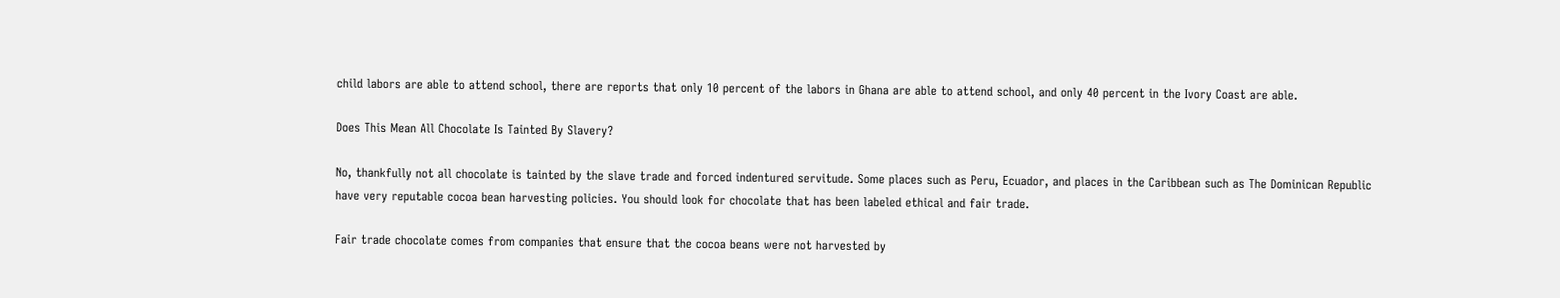child labors are able to attend school, there are reports that only 10 percent of the labors in Ghana are able to attend school, and only 40 percent in the Ivory Coast are able.

Does This Mean All Chocolate Is Tainted By Slavery?

No, thankfully not all chocolate is tainted by the slave trade and forced indentured servitude. Some places such as Peru, Ecuador, and places in the Caribbean such as The Dominican Republic have very reputable cocoa bean harvesting policies. You should look for chocolate that has been labeled ethical and fair trade.

Fair trade chocolate comes from companies that ensure that the cocoa beans were not harvested by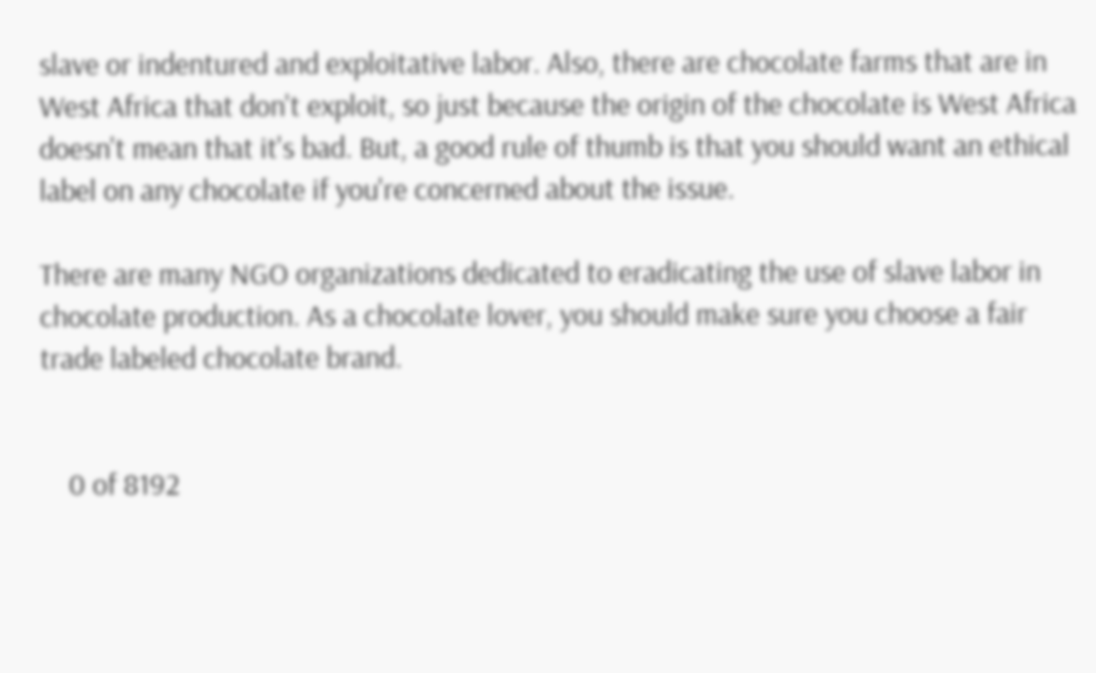slave or indentured and exploitative labor. Also, there are chocolate farms that are in West Africa that don't exploit, so just because the origin of the chocolate is West Africa doesn't mean that it's bad. But, a good rule of thumb is that you should want an ethical label on any chocolate if you're concerned about the issue.

There are many NGO organizations dedicated to eradicating the use of slave labor in chocolate production. As a chocolate lover, you should make sure you choose a fair trade labeled chocolate brand.


    0 of 8192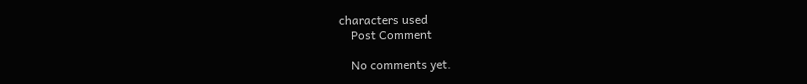characters used
    Post Comment

    No comments yet.